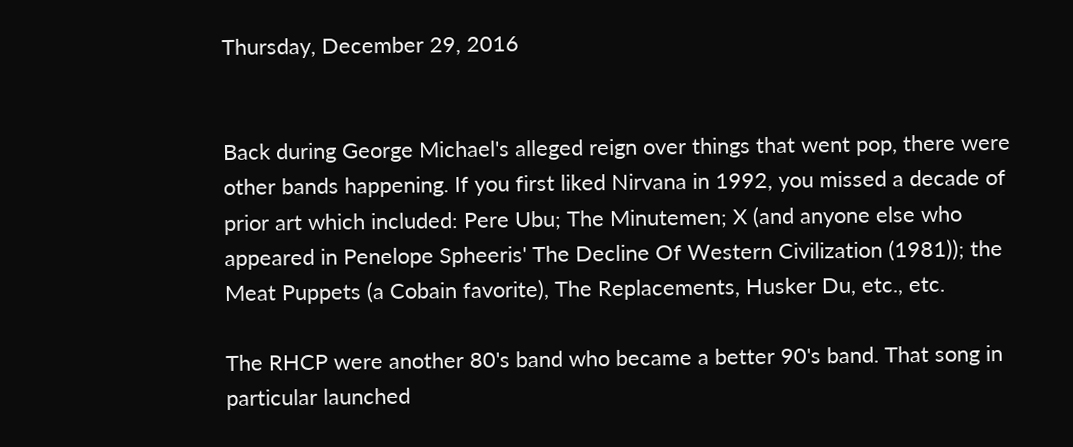Thursday, December 29, 2016


Back during George Michael's alleged reign over things that went pop, there were other bands happening. If you first liked Nirvana in 1992, you missed a decade of prior art which included: Pere Ubu; The Minutemen; X (and anyone else who appeared in Penelope Spheeris' The Decline Of Western Civilization (1981)); the Meat Puppets (a Cobain favorite), The Replacements, Husker Du, etc., etc.

The RHCP were another 80's band who became a better 90's band. That song in particular launched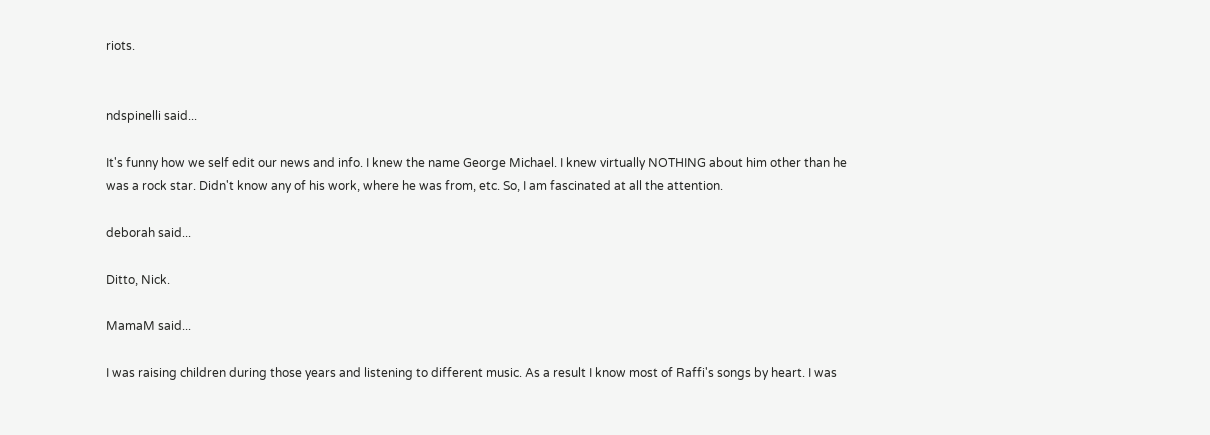riots.


ndspinelli said...

It's funny how we self edit our news and info. I knew the name George Michael. I knew virtually NOTHING about him other than he was a rock star. Didn't know any of his work, where he was from, etc. So, I am fascinated at all the attention.

deborah said...

Ditto, Nick.

MamaM said...

I was raising children during those years and listening to different music. As a result I know most of Raffi's songs by heart. I was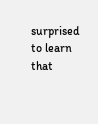surprised to learn that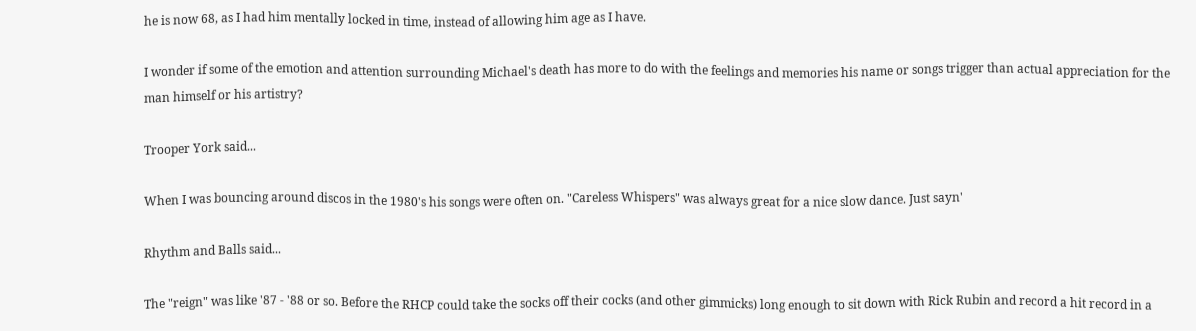he is now 68, as I had him mentally locked in time, instead of allowing him age as I have.

I wonder if some of the emotion and attention surrounding Michael's death has more to do with the feelings and memories his name or songs trigger than actual appreciation for the man himself or his artistry?

Trooper York said...

When I was bouncing around discos in the 1980's his songs were often on. "Careless Whispers" was always great for a nice slow dance. Just sayn'

Rhythm and Balls said...

The "reign" was like '87 - '88 or so. Before the RHCP could take the socks off their cocks (and other gimmicks) long enough to sit down with Rick Rubin and record a hit record in a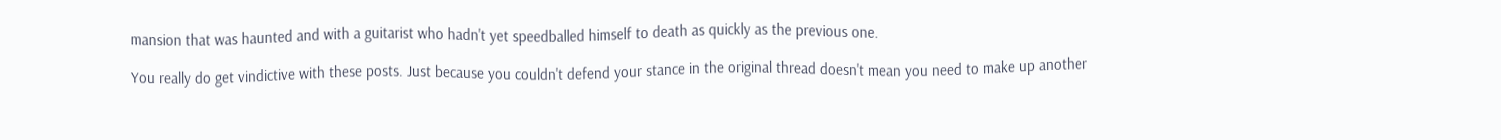mansion that was haunted and with a guitarist who hadn't yet speedballed himself to death as quickly as the previous one.

You really do get vindictive with these posts. Just because you couldn't defend your stance in the original thread doesn't mean you need to make up another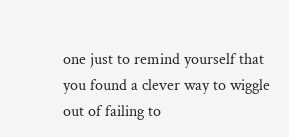one just to remind yourself that you found a clever way to wiggle out of failing to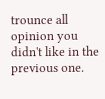trounce all opinion you didn't like in the previous one.